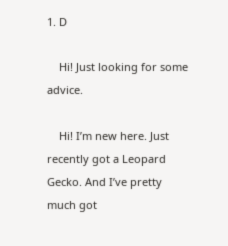1. D

    Hi! Just looking for some advice.

    Hi! I’m new here. Just recently got a Leopard Gecko. And I’ve pretty much got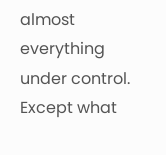almost everything under control. Except what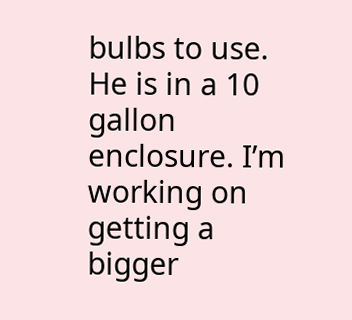bulbs to use. He is in a 10 gallon enclosure. I’m working on getting a bigger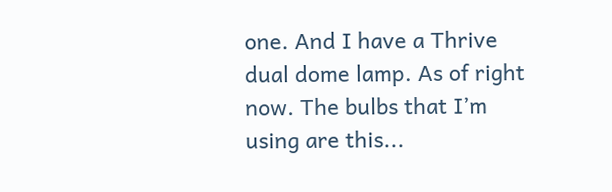one. And I have a Thrive dual dome lamp. As of right now. The bulbs that I’m using are this...